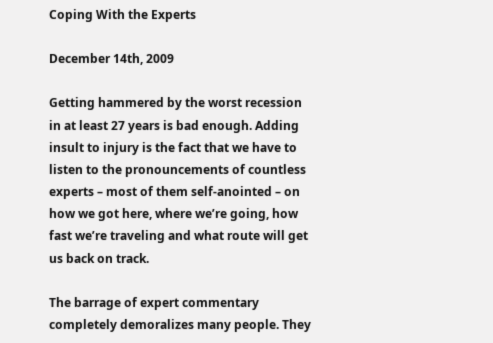Coping With the Experts

December 14th, 2009

Getting hammered by the worst recession in at least 27 years is bad enough. Adding insult to injury is the fact that we have to listen to the pronouncements of countless experts – most of them self-anointed – on how we got here, where we’re going, how fast we’re traveling and what route will get us back on track.

The barrage of expert commentary completely demoralizes many people. They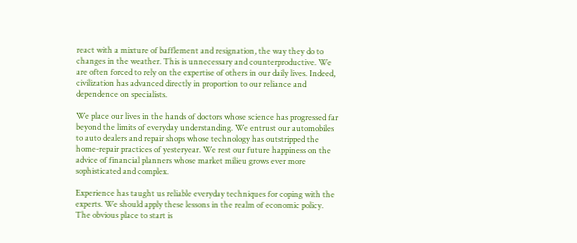react with a mixture of bafflement and resignation, the way they do to changes in the weather. This is unnecessary and counterproductive. We are often forced to rely on the expertise of others in our daily lives. Indeed, civilization has advanced directly in proportion to our reliance and dependence on specialists.

We place our lives in the hands of doctors whose science has progressed far beyond the limits of everyday understanding. We entrust our automobiles to auto dealers and repair shops whose technology has outstripped the home-repair practices of yesteryear. We rest our future happiness on the advice of financial planners whose market milieu grows ever more sophisticated and complex.

Experience has taught us reliable everyday techniques for coping with the experts. We should apply these lessons in the realm of economic policy. The obvious place to start is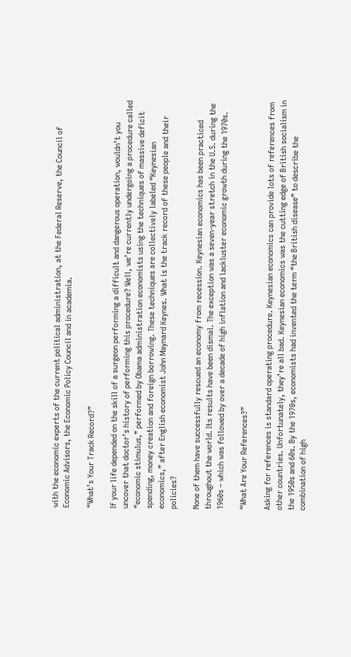with the economic experts of the current political administration, at the Federal Reserve, the Council of Economic Advisors, the Economic Policy Council and in academia.

“What’s Your Track Record?”

If your life depended on the skill of a surgeon performing a difficult and dangerous operation, wouldn’t you uncover that doctor’s history of performing this procedure? Well, we’re currently undergoing a procedure called “economic stimulus,” performed by Obama administration economists using the techniques of massive deficit spending, money creation and foreign borrowing. These techniques are collectively labeled “Keynesian economics,” after English economist John Maynard Keynes. What is the track record of these people and their policies?

None of them have successfully rescued an economy from recession. Keynesian economics has been practiced throughout the world. Its results have been dismal. The exception was a seven-year stretch in the U.S. during the 1960s – which was followed by over a decade of high inflation and lackluster economic growth during the 1970s.

“What Are Your References?”

Asking for references is standard operating procedure. Keynesian economics can provide lots of references from other countries. Unfortunately, they’re all bad. Keynesian economics was the cutting edge of British socialism in the 1950s and 60s. By the 1970s, economists had invented the term “the British disease” to describe the combination of high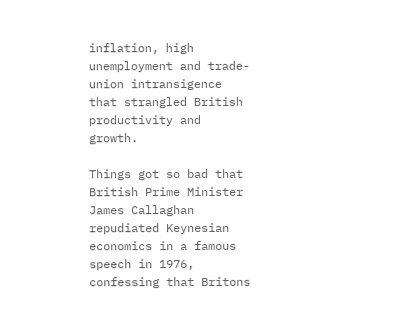inflation, high unemployment and trade-union intransigence that strangled British productivity and growth.

Things got so bad that British Prime Minister James Callaghan repudiated Keynesian economics in a famous speech in 1976, confessing that Britons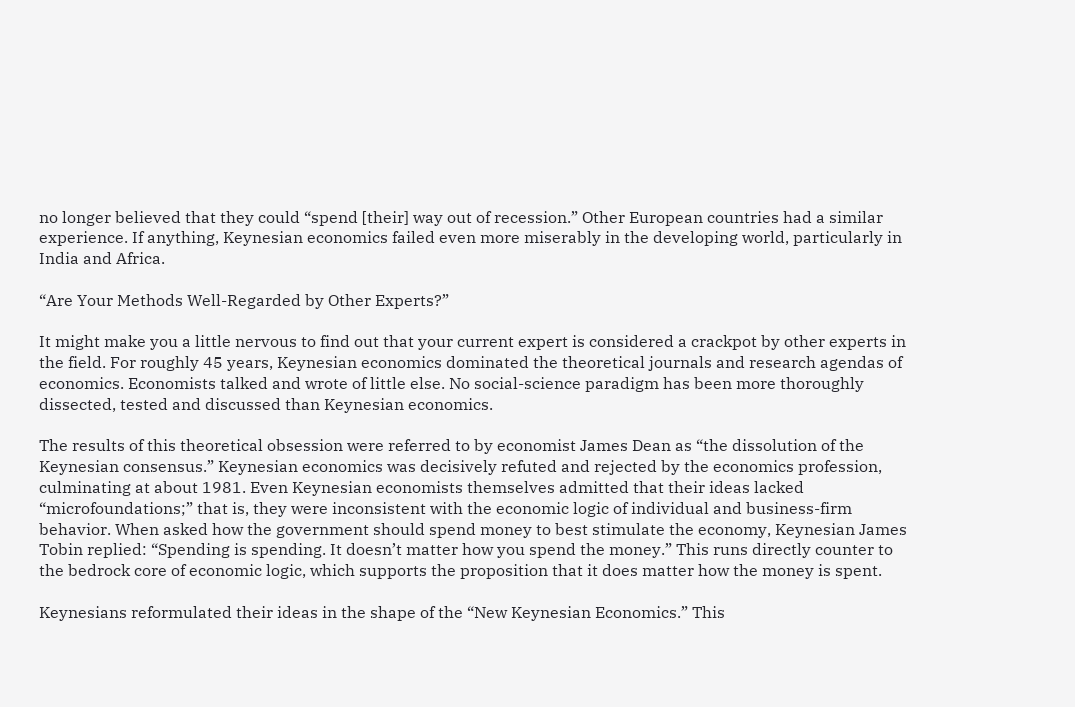no longer believed that they could “spend [their] way out of recession.” Other European countries had a similar experience. If anything, Keynesian economics failed even more miserably in the developing world, particularly in India and Africa.

“Are Your Methods Well-Regarded by Other Experts?”

It might make you a little nervous to find out that your current expert is considered a crackpot by other experts in the field. For roughly 45 years, Keynesian economics dominated the theoretical journals and research agendas of economics. Economists talked and wrote of little else. No social-science paradigm has been more thoroughly dissected, tested and discussed than Keynesian economics.

The results of this theoretical obsession were referred to by economist James Dean as “the dissolution of the Keynesian consensus.” Keynesian economics was decisively refuted and rejected by the economics profession, culminating at about 1981. Even Keynesian economists themselves admitted that their ideas lacked “microfoundations;” that is, they were inconsistent with the economic logic of individual and business-firm behavior. When asked how the government should spend money to best stimulate the economy, Keynesian James Tobin replied: “Spending is spending. It doesn’t matter how you spend the money.” This runs directly counter to the bedrock core of economic logic, which supports the proposition that it does matter how the money is spent.

Keynesians reformulated their ideas in the shape of the “New Keynesian Economics.” This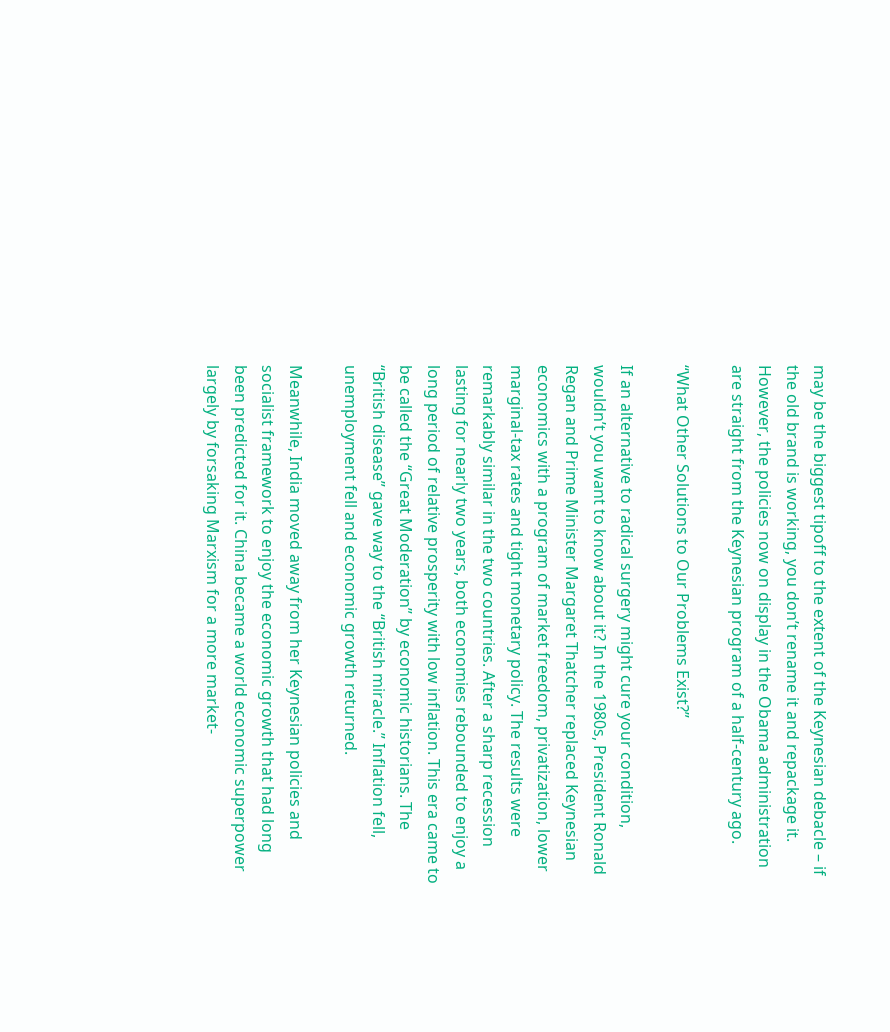may be the biggest tipoff to the extent of the Keynesian debacle – if the old brand is working, you don’t rename it and repackage it. However, the policies now on display in the Obama administration are straight from the Keynesian program of a half-century ago.

“What Other Solutions to Our Problems Exist?”

If an alternative to radical surgery might cure your condition, wouldn’t you want to know about it? In the 1980s, President Ronald Regan and Prime Minister Margaret Thatcher replaced Keynesian economics with a program of market freedom, privatization, lower marginal-tax rates and tight monetary policy. The results were remarkably similar in the two countries. After a sharp recession lasting for nearly two years, both economies rebounded to enjoy a long period of relative prosperity with low inflation. This era came to be called the “Great Moderation” by economic historians. The “British disease” gave way to the “British miracle.” Inflation fell, unemployment fell and economic growth returned.

Meanwhile, India moved away from her Keynesian policies and socialist framework to enjoy the economic growth that had long been predicted for it. China became a world economic superpower largely by forsaking Marxism for a more market-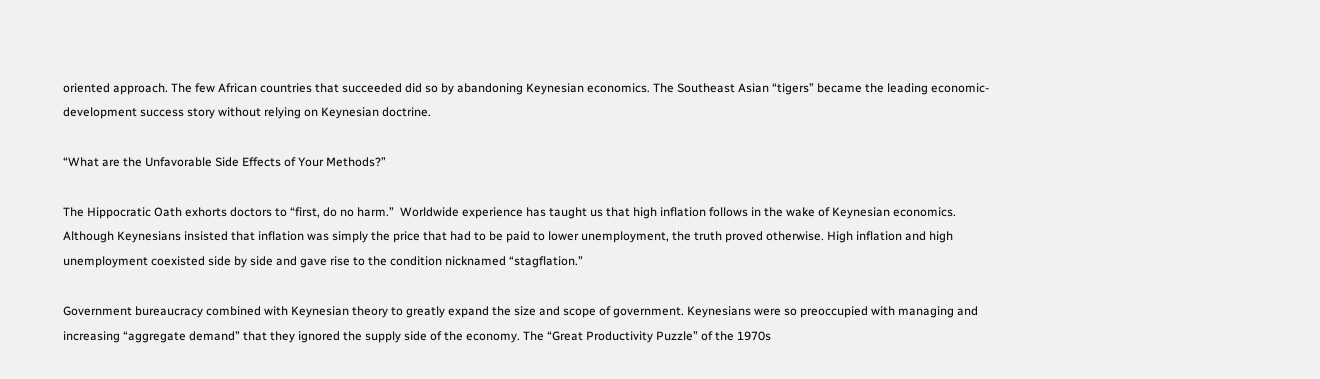oriented approach. The few African countries that succeeded did so by abandoning Keynesian economics. The Southeast Asian “tigers” became the leading economic-development success story without relying on Keynesian doctrine.

“What are the Unfavorable Side Effects of Your Methods?”

The Hippocratic Oath exhorts doctors to “first, do no harm.”  Worldwide experience has taught us that high inflation follows in the wake of Keynesian economics. Although Keynesians insisted that inflation was simply the price that had to be paid to lower unemployment, the truth proved otherwise. High inflation and high unemployment coexisted side by side and gave rise to the condition nicknamed “stagflation.”

Government bureaucracy combined with Keynesian theory to greatly expand the size and scope of government. Keynesians were so preoccupied with managing and increasing “aggregate demand” that they ignored the supply side of the economy. The “Great Productivity Puzzle” of the 1970s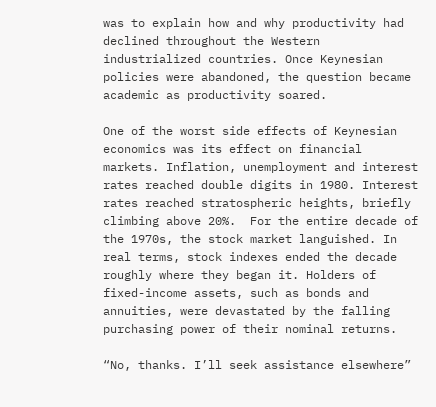was to explain how and why productivity had declined throughout the Western industrialized countries. Once Keynesian policies were abandoned, the question became academic as productivity soared.

One of the worst side effects of Keynesian economics was its effect on financial markets. Inflation, unemployment and interest rates reached double digits in 1980. Interest rates reached stratospheric heights, briefly climbing above 20%.  For the entire decade of the 1970s, the stock market languished. In real terms, stock indexes ended the decade roughly where they began it. Holders of fixed-income assets, such as bonds and annuities, were devastated by the falling purchasing power of their nominal returns.

“No, thanks. I’ll seek assistance elsewhere”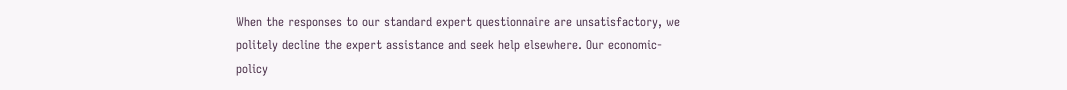When the responses to our standard expert questionnaire are unsatisfactory, we politely decline the expert assistance and seek help elsewhere. Our economic-policy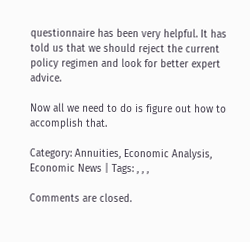questionnaire has been very helpful. It has told us that we should reject the current policy regimen and look for better expert advice.

Now all we need to do is figure out how to accomplish that.

Category: Annuities, Economic Analysis, Economic News | Tags: , , ,

Comments are closed.